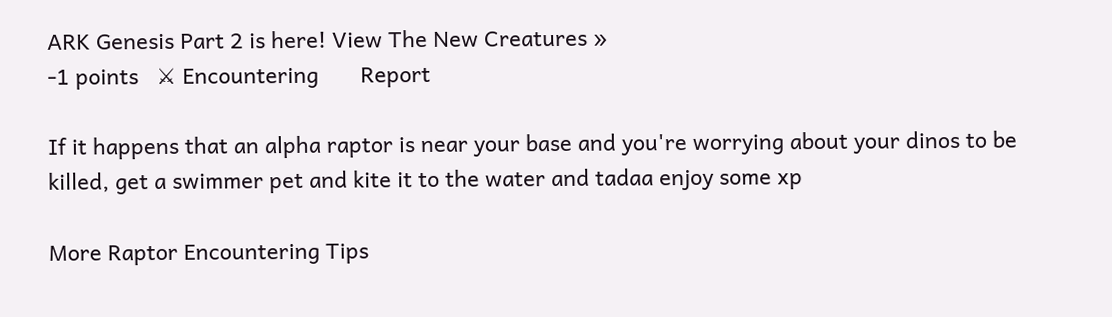ARK Genesis Part 2 is here! View The New Creatures »
-1 points   ⚔ Encountering       Report

If it happens that an alpha raptor is near your base and you're worrying about your dinos to be killed, get a swimmer pet and kite it to the water and tadaa enjoy some xp

More Raptor Encountering Tips